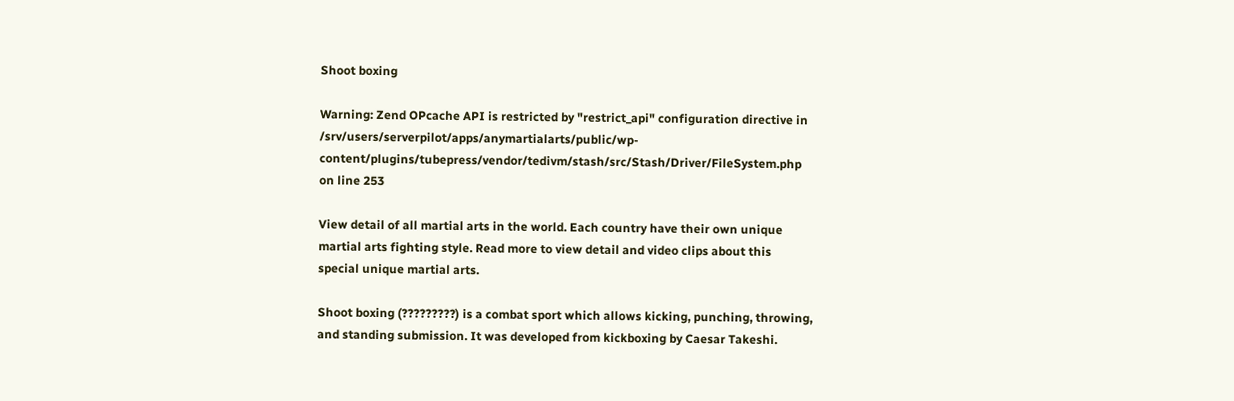Shoot boxing

Warning: Zend OPcache API is restricted by "restrict_api" configuration directive in /srv/users/serverpilot/apps/anymartialarts/public/wp-content/plugins/tubepress/vendor/tedivm/stash/src/Stash/Driver/FileSystem.php on line 253

View detail of all martial arts in the world. Each country have their own unique martial arts fighting style. Read more to view detail and video clips about this special unique martial arts.

Shoot boxing (?????????) is a combat sport which allows kicking, punching, throwing, and standing submission. It was developed from kickboxing by Caesar Takeshi.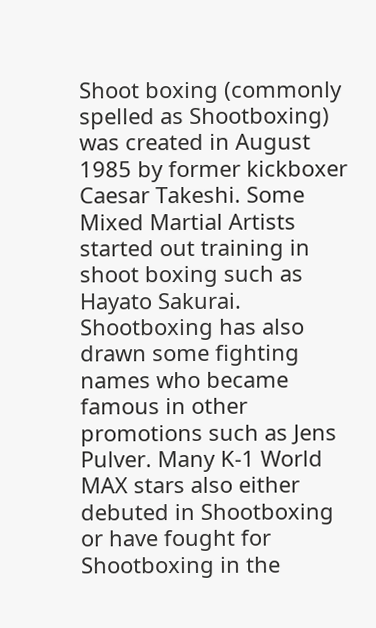Shoot boxing (commonly spelled as Shootboxing) was created in August 1985 by former kickboxer Caesar Takeshi. Some Mixed Martial Artists started out training in shoot boxing such as Hayato Sakurai. Shootboxing has also drawn some fighting names who became famous in other promotions such as Jens Pulver. Many K-1 World MAX stars also either debuted in Shootboxing or have fought for Shootboxing in the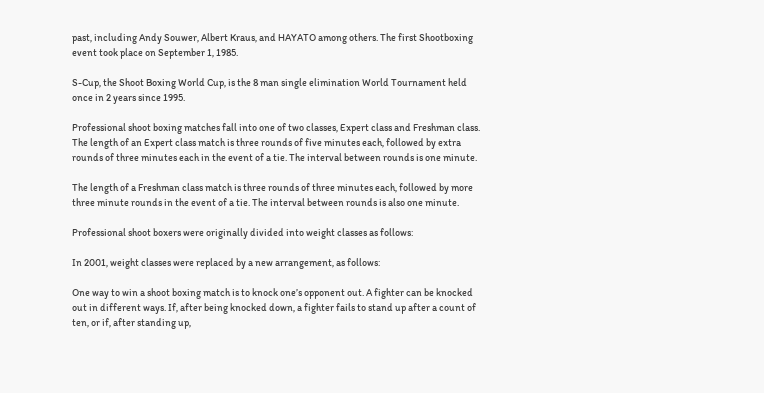past, including Andy Souwer, Albert Kraus, and HAYATO among others. The first Shootboxing event took place on September 1, 1985.

S-Cup, the Shoot Boxing World Cup, is the 8 man single elimination World Tournament held once in 2 years since 1995.

Professional shoot boxing matches fall into one of two classes, Expert class and Freshman class. The length of an Expert class match is three rounds of five minutes each, followed by extra rounds of three minutes each in the event of a tie. The interval between rounds is one minute.

The length of a Freshman class match is three rounds of three minutes each, followed by more three minute rounds in the event of a tie. The interval between rounds is also one minute.

Professional shoot boxers were originally divided into weight classes as follows:

In 2001, weight classes were replaced by a new arrangement, as follows:

One way to win a shoot boxing match is to knock one’s opponent out. A fighter can be knocked out in different ways. If, after being knocked down, a fighter fails to stand up after a count of ten, or if, after standing up,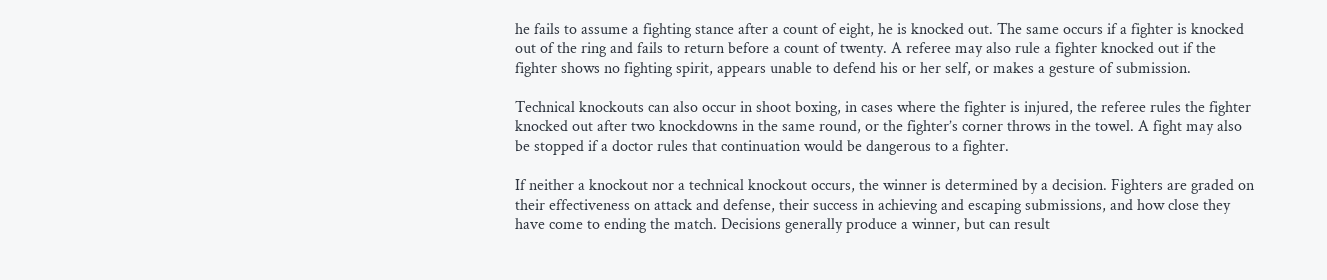he fails to assume a fighting stance after a count of eight, he is knocked out. The same occurs if a fighter is knocked out of the ring and fails to return before a count of twenty. A referee may also rule a fighter knocked out if the fighter shows no fighting spirit, appears unable to defend his or her self, or makes a gesture of submission.

Technical knockouts can also occur in shoot boxing, in cases where the fighter is injured, the referee rules the fighter knocked out after two knockdowns in the same round, or the fighter’s corner throws in the towel. A fight may also be stopped if a doctor rules that continuation would be dangerous to a fighter.

If neither a knockout nor a technical knockout occurs, the winner is determined by a decision. Fighters are graded on their effectiveness on attack and defense, their success in achieving and escaping submissions, and how close they have come to ending the match. Decisions generally produce a winner, but can result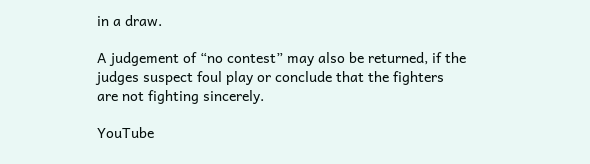in a draw.

A judgement of “no contest” may also be returned, if the judges suspect foul play or conclude that the fighters are not fighting sincerely.

YouTube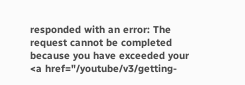responded with an error: The request cannot be completed because you have exceeded your <a href="/youtube/v3/getting-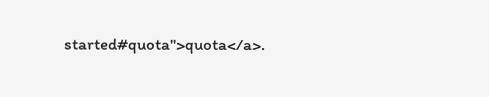started#quota">quota</a>.